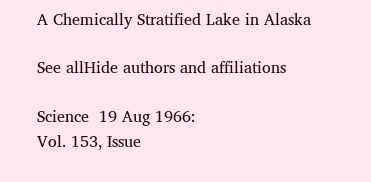A Chemically Stratified Lake in Alaska

See allHide authors and affiliations

Science  19 Aug 1966:
Vol. 153, Issue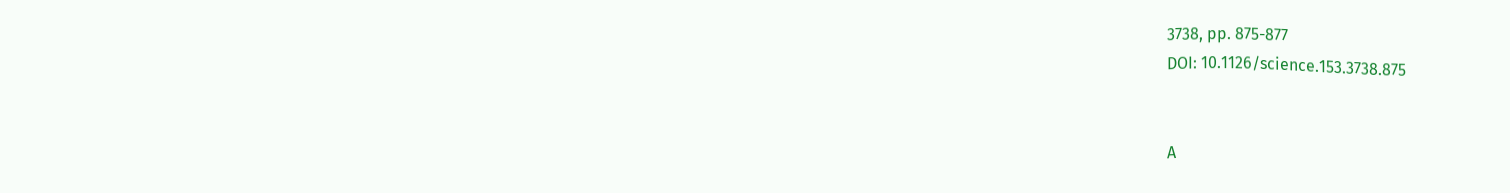3738, pp. 875-877
DOI: 10.1126/science.153.3738.875


A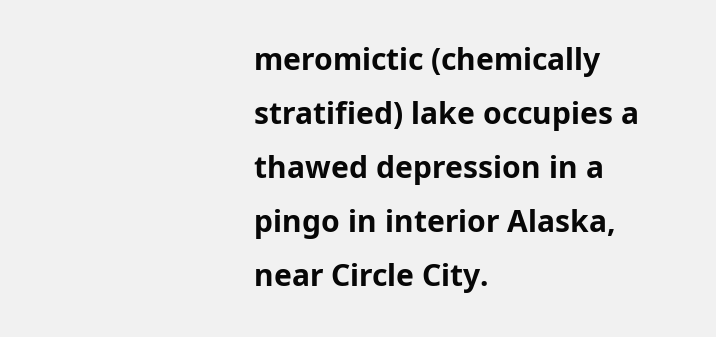meromictic (chemically stratified) lake occupies a thawed depression in a pingo in interior Alaska, near Circle City.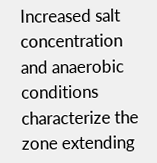Increased salt concentration and anaerobic conditions characterize the zone extending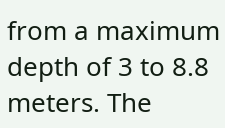from a maximum depth of 3 to 8.8 meters. The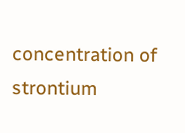concentration of strontium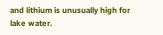and lithium is unusually high for lake water.